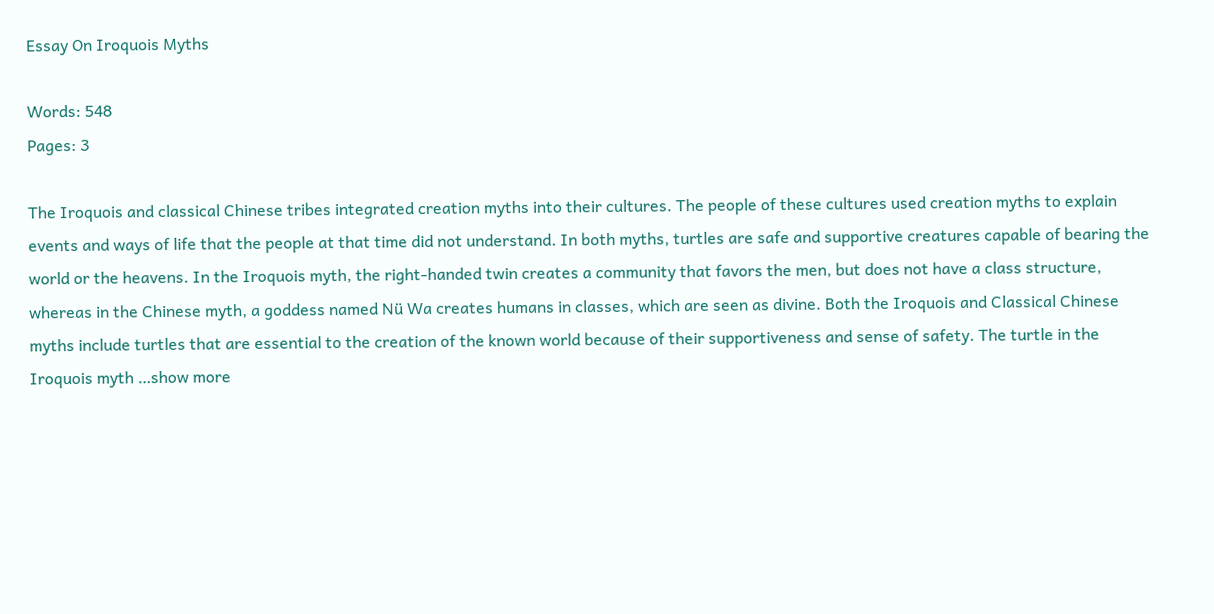Essay On Iroquois Myths

Words: 548
Pages: 3

The Iroquois and classical Chinese tribes integrated creation myths into their cultures. The people of these cultures used creation myths to explain events and ways of life that the people at that time did not understand. In both myths, turtles are safe and supportive creatures capable of bearing the world or the heavens. In the Iroquois myth, the right-handed twin creates a community that favors the men, but does not have a class structure, whereas in the Chinese myth, a goddess named Nü Wa creates humans in classes, which are seen as divine. Both the Iroquois and Classical Chinese myths include turtles that are essential to the creation of the known world because of their supportiveness and sense of safety. The turtle in the Iroquois myth …show more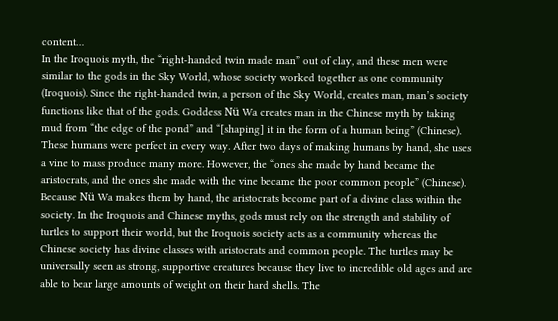content…
In the Iroquois myth, the “right-handed twin made man” out of clay, and these men were similar to the gods in the Sky World, whose society worked together as one community (Iroquois). Since the right-handed twin, a person of the Sky World, creates man, man’s society functions like that of the gods. Goddess Nü Wa creates man in the Chinese myth by taking mud from “the edge of the pond” and “[shaping] it in the form of a human being” (Chinese). These humans were perfect in every way. After two days of making humans by hand, she uses a vine to mass produce many more. However, the “ones she made by hand became the aristocrats, and the ones she made with the vine became the poor common people” (Chinese). Because Nü Wa makes them by hand, the aristocrats become part of a divine class within the society. In the Iroquois and Chinese myths, gods must rely on the strength and stability of turtles to support their world, but the Iroquois society acts as a community whereas the Chinese society has divine classes with aristocrats and common people. The turtles may be universally seen as strong, supportive creatures because they live to incredible old ages and are able to bear large amounts of weight on their hard shells. The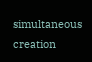simultaneous creation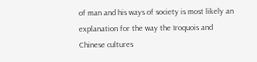of man and his ways of society is most likely an explanation for the way the Iroquois and Chinese cultures